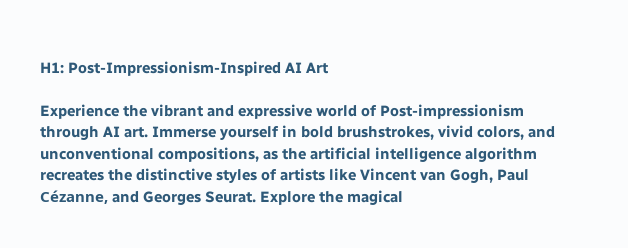H1: Post-Impressionism-Inspired AI Art

Experience the vibrant and expressive world of Post-impressionism through AI art. Immerse yourself in bold brushstrokes, vivid colors, and unconventional compositions, as the artificial intelligence algorithm recreates the distinctive styles of artists like Vincent van Gogh, Paul Cézanne, and Georges Seurat. Explore the magical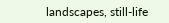landscapes, still-life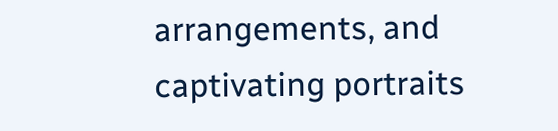arrangements, and captivating portraits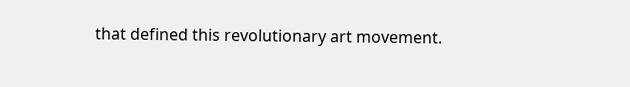that defined this revolutionary art movement.